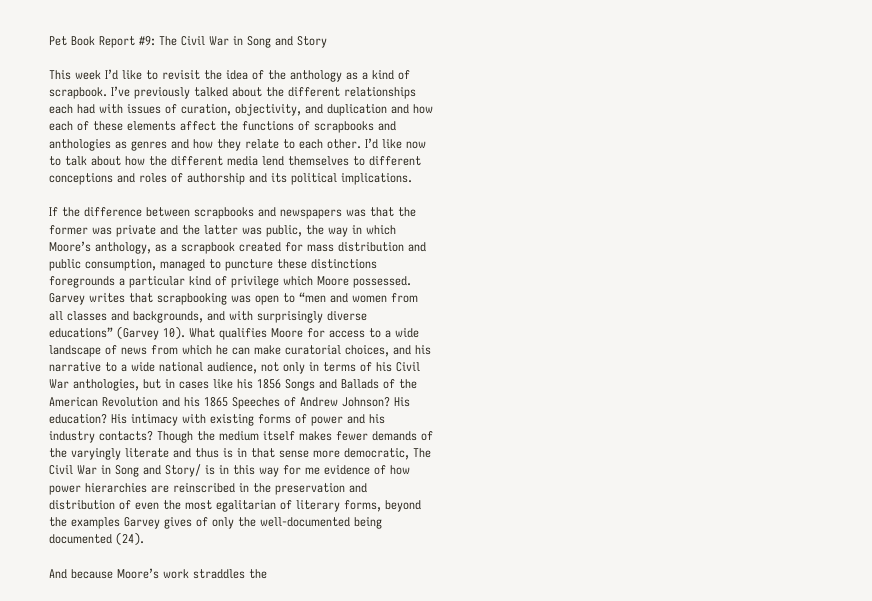Pet Book Report #9: The Civil War in Song and Story

This week I’d like to revisit the idea of the anthology as a kind of scrapbook. I’ve previously talked about the different relationships each had with issues of curation, objectivity, and duplication and how each of these elements affect the functions of scrapbooks and anthologies as genres and how they relate to each other. I’d like now to talk about how the different media lend themselves to different conceptions and roles of authorship and its political implications.

If the difference between scrapbooks and newspapers was that the former was private and the latter was public, the way in which Moore’s anthology, as a scrapbook created for mass distribution and public consumption, managed to puncture these distinctions foregrounds a particular kind of privilege which Moore possessed. Garvey writes that scrapbooking was open to “men and women from all classes and backgrounds, and with surprisingly diverse educations” (Garvey 10). What qualifies Moore for access to a wide landscape of news from which he can make curatorial choices, and his narrative to a wide national audience, not only in terms of his Civil War anthologies, but in cases like his 1856 Songs and Ballads of the American Revolution and his 1865 Speeches of Andrew Johnson? His education? His intimacy with existing forms of power and his industry contacts? Though the medium itself makes fewer demands of the varyingly literate and thus is in that sense more democratic, The Civil War in Song and Story/ is in this way for me evidence of how power hierarchies are reinscribed in the preservation and distribution of even the most egalitarian of literary forms, beyond the examples Garvey gives of only the well-documented being documented (24).

And because Moore’s work straddles the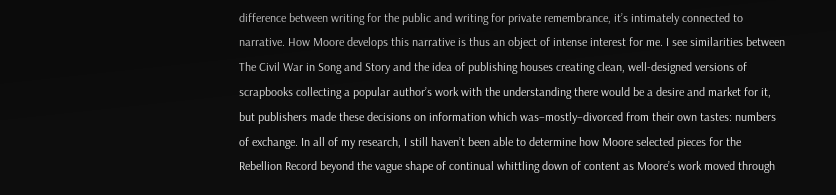difference between writing for the public and writing for private remembrance, it’s intimately connected to narrative. How Moore develops this narrative is thus an object of intense interest for me. I see similarities between The Civil War in Song and Story and the idea of publishing houses creating clean, well-designed versions of scrapbooks collecting a popular author’s work with the understanding there would be a desire and market for it, but publishers made these decisions on information which was–mostly–divorced from their own tastes: numbers of exchange. In all of my research, I still haven’t been able to determine how Moore selected pieces for the Rebellion Record beyond the vague shape of continual whittling down of content as Moore’s work moved through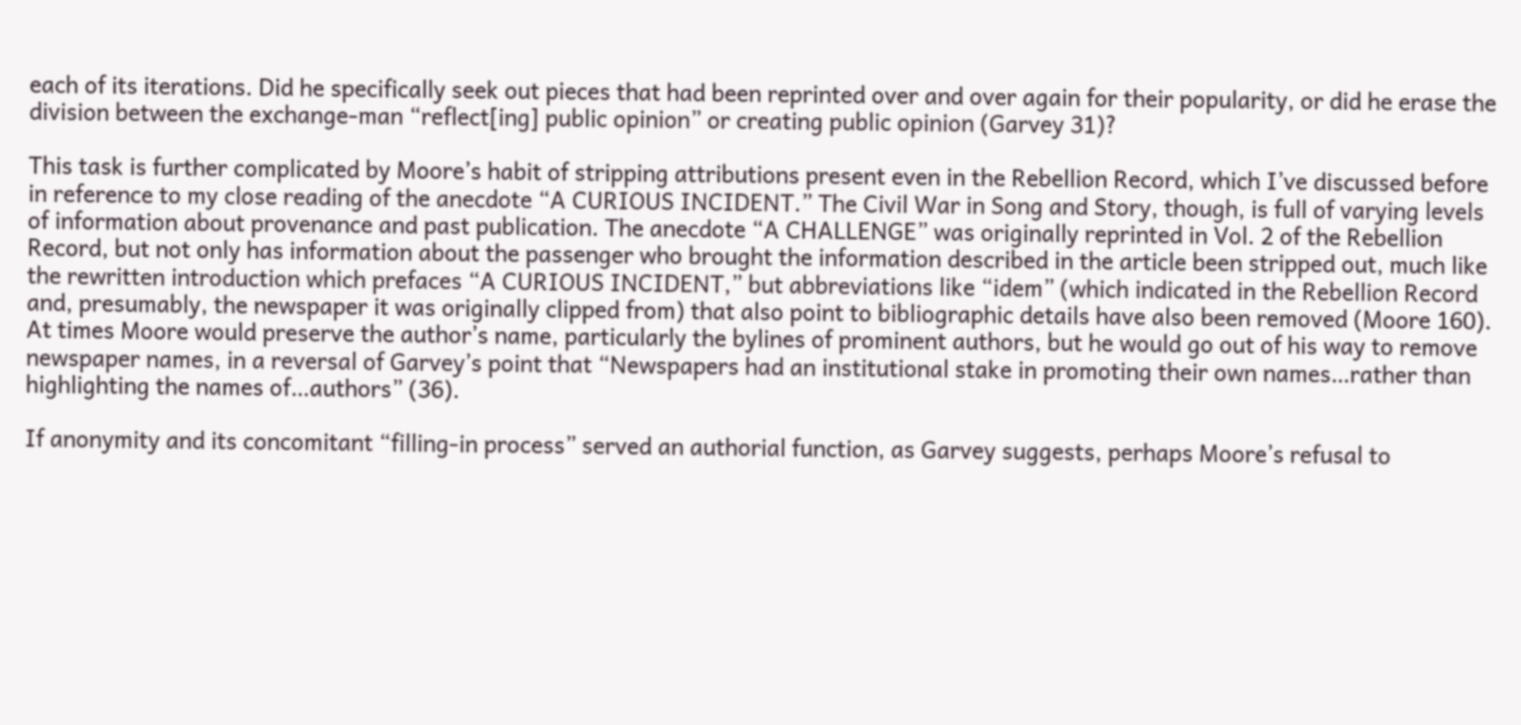each of its iterations. Did he specifically seek out pieces that had been reprinted over and over again for their popularity, or did he erase the division between the exchange-man “reflect[ing] public opinion” or creating public opinion (Garvey 31)?

This task is further complicated by Moore’s habit of stripping attributions present even in the Rebellion Record, which I’ve discussed before in reference to my close reading of the anecdote “A CURIOUS INCIDENT.” The Civil War in Song and Story, though, is full of varying levels of information about provenance and past publication. The anecdote “A CHALLENGE” was originally reprinted in Vol. 2 of the Rebellion Record, but not only has information about the passenger who brought the information described in the article been stripped out, much like the rewritten introduction which prefaces “A CURIOUS INCIDENT,” but abbreviations like “idem” (which indicated in the Rebellion Record and, presumably, the newspaper it was originally clipped from) that also point to bibliographic details have also been removed (Moore 160). At times Moore would preserve the author’s name, particularly the bylines of prominent authors, but he would go out of his way to remove newspaper names, in a reversal of Garvey’s point that “Newspapers had an institutional stake in promoting their own names…rather than highlighting the names of…authors” (36).

If anonymity and its concomitant “filling-in process” served an authorial function, as Garvey suggests, perhaps Moore’s refusal to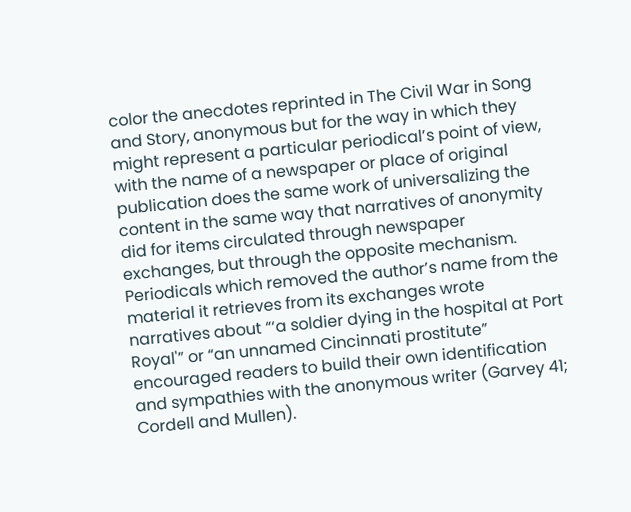color the anecdotes reprinted in The Civil War in Song and Story, anonymous but for the way in which they might represent a particular periodical’s point of view, with the name of a newspaper or place of original publication does the same work of universalizing the content in the same way that narratives of anonymity did for items circulated through newspaper exchanges, but through the opposite mechanism. Periodicals which removed the author’s name from the material it retrieves from its exchanges wrote narratives about “‘a soldier dying in the hospital at Port Royal'” or “an unnamed Cincinnati prostitute” encouraged readers to build their own identification and sympathies with the anonymous writer (Garvey 41; Cordell and Mullen).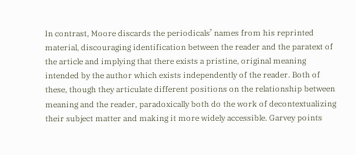In contrast, Moore discards the periodicals’ names from his reprinted material, discouraging identification between the reader and the paratext of the article and implying that there exists a pristine, original meaning intended by the author which exists independently of the reader. Both of these, though they articulate different positions on the relationship between meaning and the reader, paradoxically both do the work of decontextualizing their subject matter and making it more widely accessible. Garvey points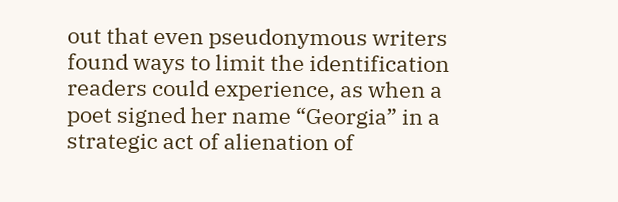out that even pseudonymous writers found ways to limit the identification readers could experience, as when a poet signed her name “Georgia” in a strategic act of alienation of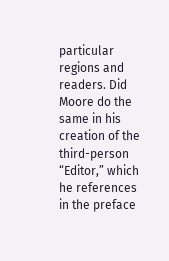particular regions and readers. Did Moore do the same in his creation of the third-person “Editor,” which he references in the preface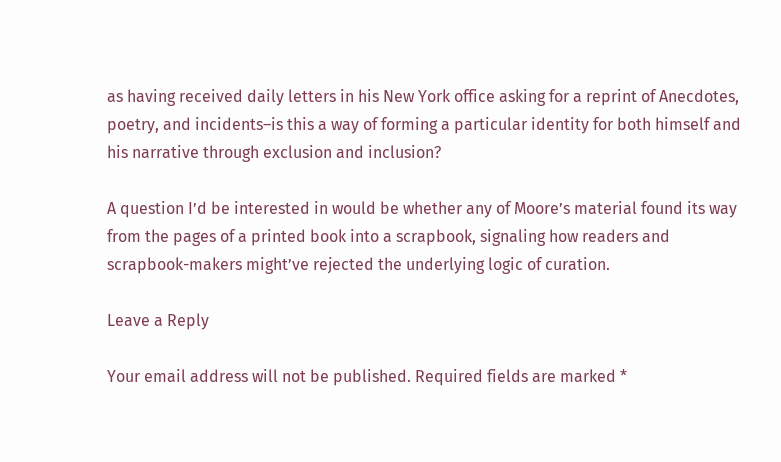as having received daily letters in his New York office asking for a reprint of Anecdotes, poetry, and incidents–is this a way of forming a particular identity for both himself and his narrative through exclusion and inclusion?

A question I’d be interested in would be whether any of Moore’s material found its way from the pages of a printed book into a scrapbook, signaling how readers and scrapbook-makers might’ve rejected the underlying logic of curation.

Leave a Reply

Your email address will not be published. Required fields are marked *